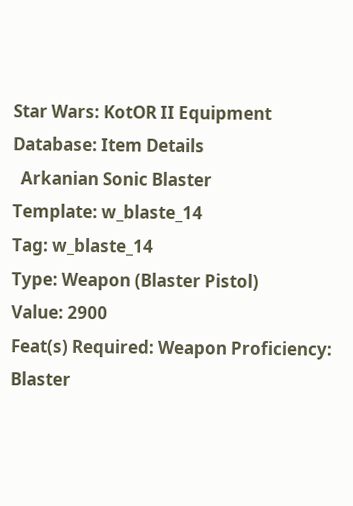Star Wars: KotOR II Equipment Database: Item Details
  Arkanian Sonic Blaster
Template: w_blaste_14
Tag: w_blaste_14
Type: Weapon (Blaster Pistol)
Value: 2900
Feat(s) Required: Weapon Proficiency: Blaster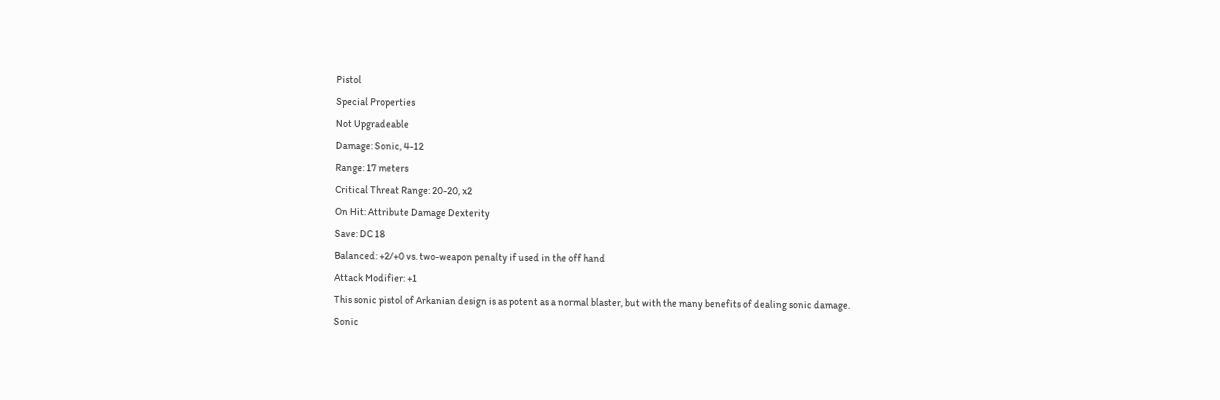Pistol
Special Properties
Not Upgradeable
Damage: Sonic, 4-12
Range: 17 meters
Critical Threat Range: 20-20, x2
On Hit: Attribute Damage Dexterity
Save: DC 18
Balanced: +2/+0 vs. two-weapon penalty if used in the off hand
Attack Modifier: +1
This sonic pistol of Arkanian design is as potent as a normal blaster, but with the many benefits of dealing sonic damage.
Sonic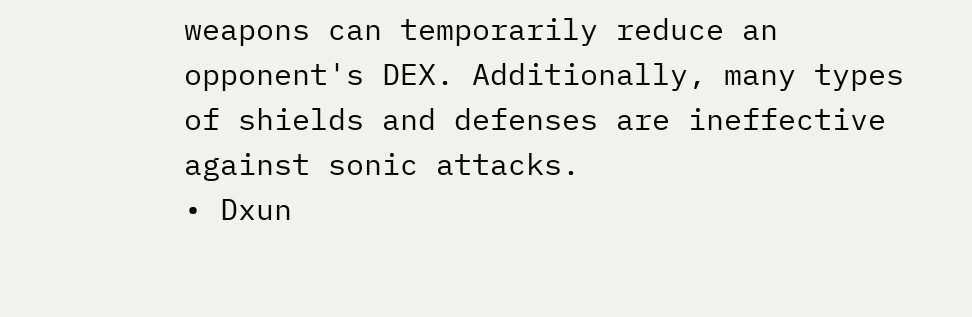weapons can temporarily reduce an opponent's DEX. Additionally, many types of shields and defenses are ineffective against sonic attacks.
• Dxun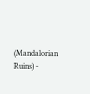(Mandalorian Ruins) -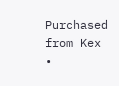Purchased from Kex
•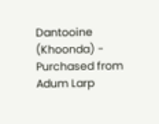Dantooine (Khoonda) - Purchased from Adum Larp